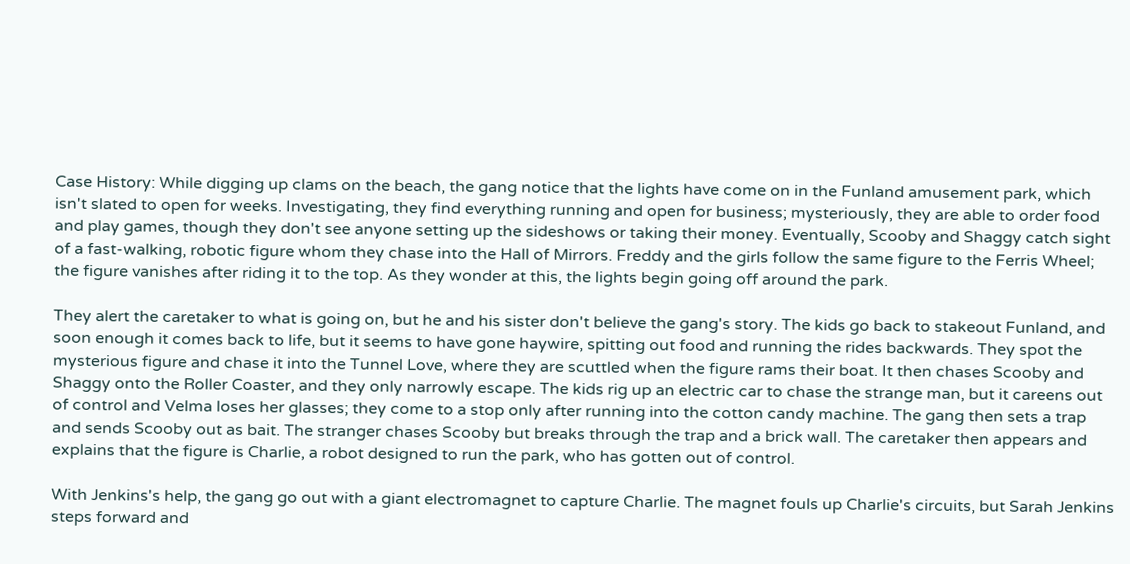Case History: While digging up clams on the beach, the gang notice that the lights have come on in the Funland amusement park, which isn't slated to open for weeks. Investigating, they find everything running and open for business; mysteriously, they are able to order food and play games, though they don't see anyone setting up the sideshows or taking their money. Eventually, Scooby and Shaggy catch sight of a fast-walking, robotic figure whom they chase into the Hall of Mirrors. Freddy and the girls follow the same figure to the Ferris Wheel; the figure vanishes after riding it to the top. As they wonder at this, the lights begin going off around the park.

They alert the caretaker to what is going on, but he and his sister don't believe the gang's story. The kids go back to stakeout Funland, and soon enough it comes back to life, but it seems to have gone haywire, spitting out food and running the rides backwards. They spot the mysterious figure and chase it into the Tunnel Love, where they are scuttled when the figure rams their boat. It then chases Scooby and Shaggy onto the Roller Coaster, and they only narrowly escape. The kids rig up an electric car to chase the strange man, but it careens out of control and Velma loses her glasses; they come to a stop only after running into the cotton candy machine. The gang then sets a trap and sends Scooby out as bait. The stranger chases Scooby but breaks through the trap and a brick wall. The caretaker then appears and explains that the figure is Charlie, a robot designed to run the park, who has gotten out of control.

With Jenkins's help, the gang go out with a giant electromagnet to capture Charlie. The magnet fouls up Charlie's circuits, but Sarah Jenkins steps forward and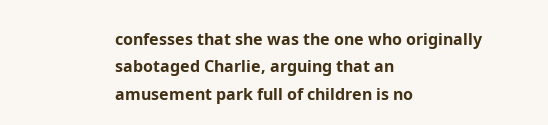confesses that she was the one who originally sabotaged Charlie, arguing that an amusement park full of children is no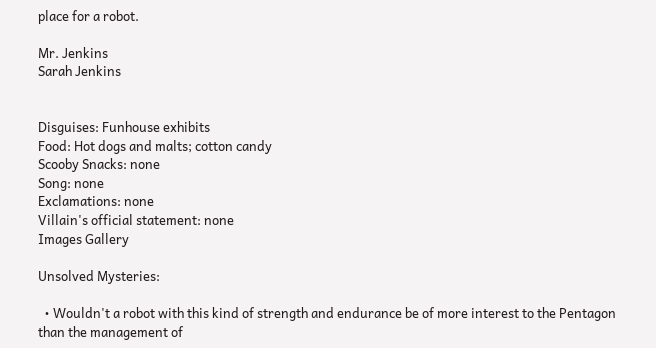place for a robot.

Mr. Jenkins
Sarah Jenkins


Disguises: Funhouse exhibits
Food: Hot dogs and malts; cotton candy
Scooby Snacks: none
Song: none
Exclamations: none
Villain's official statement: none
Images Gallery

Unsolved Mysteries:

  • Wouldn't a robot with this kind of strength and endurance be of more interest to the Pentagon than the management of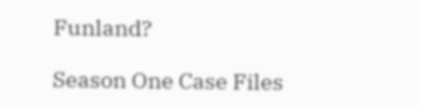Funland?

Season One Case Files